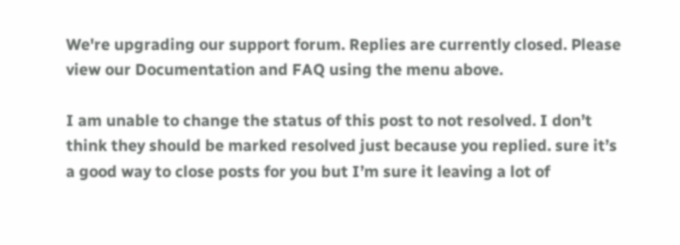We're upgrading our support forum. Replies are currently closed. Please view our Documentation and FAQ using the menu above.

I am unable to change the status of this post to not resolved. I don’t think they should be marked resolved just because you replied. sure it’s a good way to close posts for you but I’m sure it leaving a lot of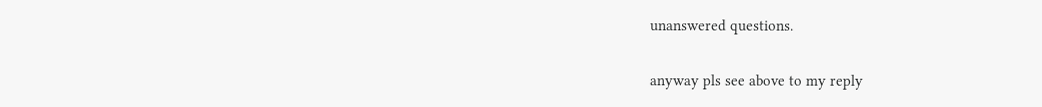unanswered questions.

anyway pls see above to my reply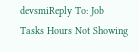devsmiReply To: Job Tasks Hours Not Showing